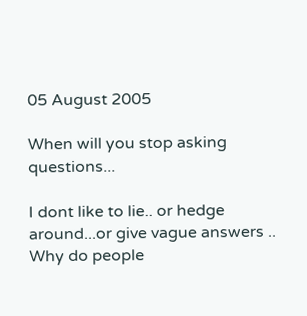05 August 2005

When will you stop asking questions...

I dont like to lie.. or hedge around...or give vague answers ..
Why do people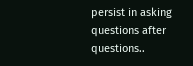persist in asking questions after questions..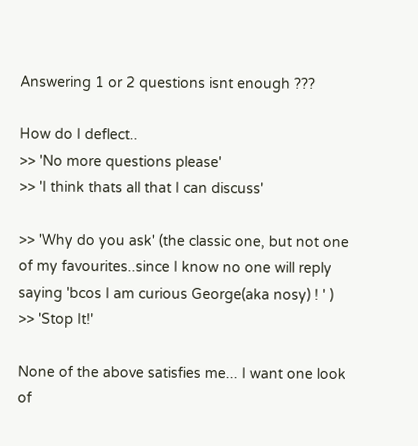Answering 1 or 2 questions isnt enough ???

How do I deflect..
>> 'No more questions please'
>> 'I think thats all that I can discuss'

>> 'Why do you ask' (the classic one, but not one of my favourites..since I know no one will reply saying 'bcos I am curious George(aka nosy) ! ' )
>> 'Stop It!'

None of the above satisfies me... I want one look of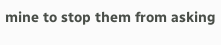mine to stop them from asking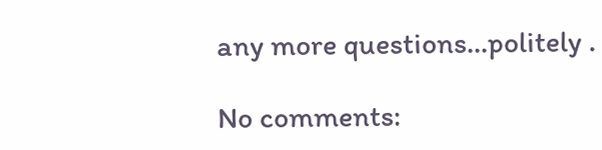any more questions...politely .

No comments: